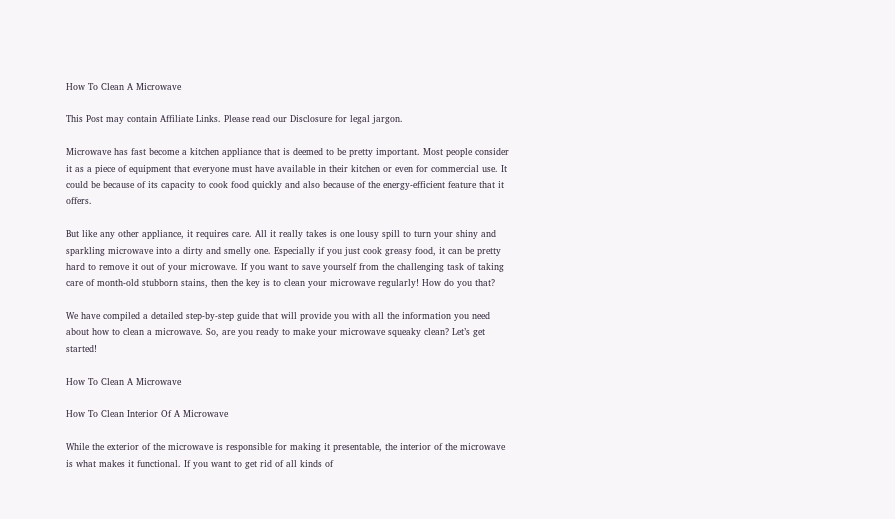How To Clean A Microwave

This Post may contain Affiliate Links. Please read our Disclosure for legal jargon.

Microwave has fast become a kitchen appliance that is deemed to be pretty important. Most people consider it as a piece of equipment that everyone must have available in their kitchen or even for commercial use. It could be because of its capacity to cook food quickly and also because of the energy-efficient feature that it offers.

But like any other appliance, it requires care. All it really takes is one lousy spill to turn your shiny and sparkling microwave into a dirty and smelly one. Especially if you just cook greasy food, it can be pretty hard to remove it out of your microwave. If you want to save yourself from the challenging task of taking care of month-old stubborn stains, then the key is to clean your microwave regularly! How do you that?

We have compiled a detailed step-by-step guide that will provide you with all the information you need about how to clean a microwave. So, are you ready to make your microwave squeaky clean? Let’s get started!

How To Clean A Microwave

How To Clean Interior Of A Microwave

While the exterior of the microwave is responsible for making it presentable, the interior of the microwave is what makes it functional. If you want to get rid of all kinds of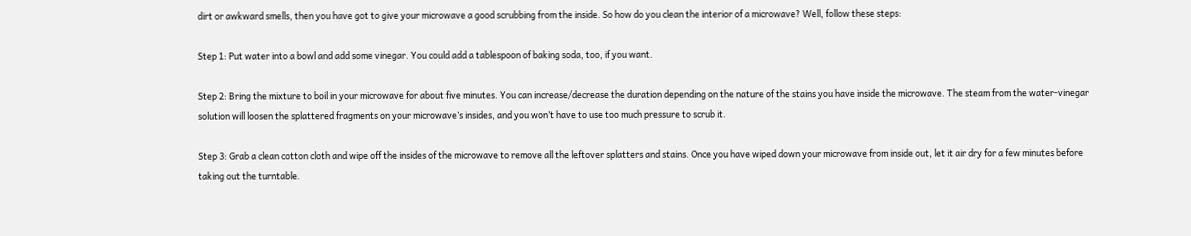dirt or awkward smells, then you have got to give your microwave a good scrubbing from the inside. So how do you clean the interior of a microwave? Well, follow these steps:

Step 1: Put water into a bowl and add some vinegar. You could add a tablespoon of baking soda, too, if you want.

Step 2: Bring the mixture to boil in your microwave for about five minutes. You can increase/decrease the duration depending on the nature of the stains you have inside the microwave. The steam from the water-vinegar solution will loosen the splattered fragments on your microwave’s insides, and you won’t have to use too much pressure to scrub it.

Step 3: Grab a clean cotton cloth and wipe off the insides of the microwave to remove all the leftover splatters and stains. Once you have wiped down your microwave from inside out, let it air dry for a few minutes before taking out the turntable.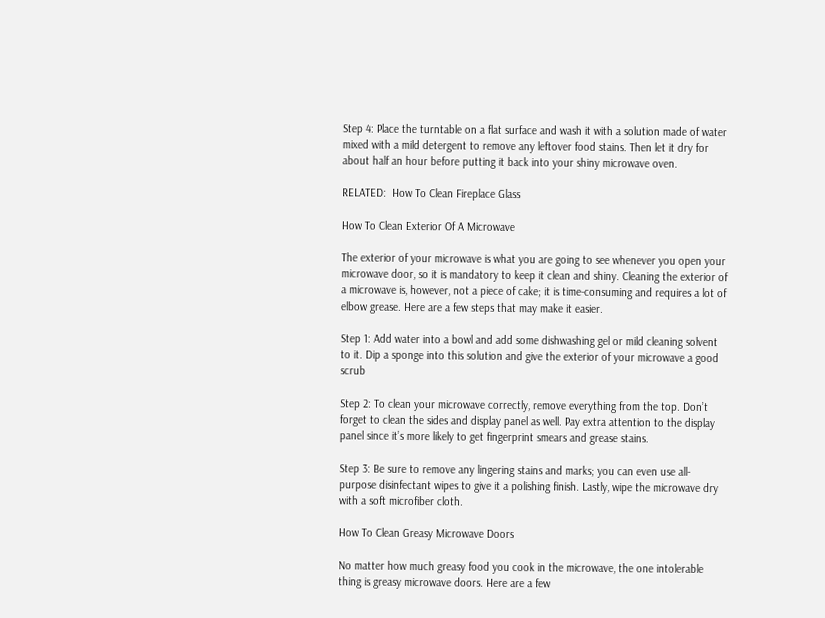Step 4: Place the turntable on a flat surface and wash it with a solution made of water mixed with a mild detergent to remove any leftover food stains. Then let it dry for about half an hour before putting it back into your shiny microwave oven.

RELATED:  How To Clean Fireplace Glass

How To Clean Exterior Of A Microwave

The exterior of your microwave is what you are going to see whenever you open your microwave door, so it is mandatory to keep it clean and shiny. Cleaning the exterior of a microwave is, however, not a piece of cake; it is time-consuming and requires a lot of elbow grease. Here are a few steps that may make it easier.

Step 1: Add water into a bowl and add some dishwashing gel or mild cleaning solvent to it. Dip a sponge into this solution and give the exterior of your microwave a good scrub

Step 2: To clean your microwave correctly, remove everything from the top. Don’t forget to clean the sides and display panel as well. Pay extra attention to the display panel since it’s more likely to get fingerprint smears and grease stains.

Step 3: Be sure to remove any lingering stains and marks; you can even use all-purpose disinfectant wipes to give it a polishing finish. Lastly, wipe the microwave dry with a soft microfiber cloth.

How To Clean Greasy Microwave Doors

No matter how much greasy food you cook in the microwave, the one intolerable thing is greasy microwave doors. Here are a few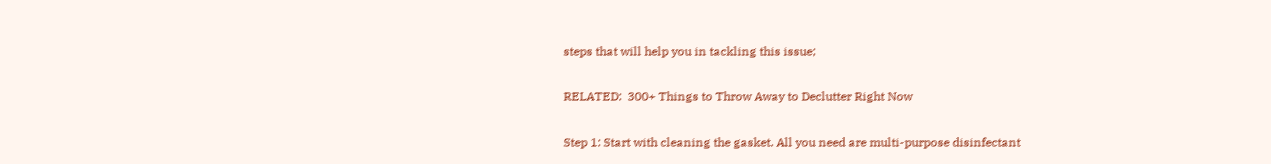steps that will help you in tackling this issue;

RELATED:  300+ Things to Throw Away to Declutter Right Now

Step 1: Start with cleaning the gasket. All you need are multi-purpose disinfectant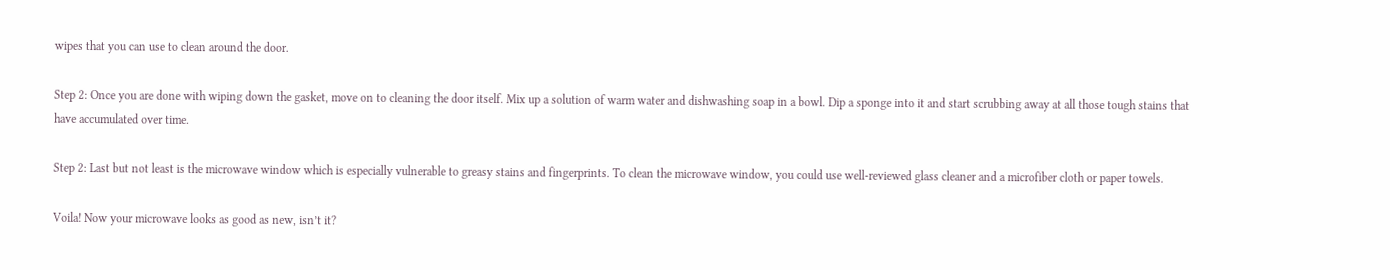wipes that you can use to clean around the door.

Step 2: Once you are done with wiping down the gasket, move on to cleaning the door itself. Mix up a solution of warm water and dishwashing soap in a bowl. Dip a sponge into it and start scrubbing away at all those tough stains that have accumulated over time.

Step 2: Last but not least is the microwave window which is especially vulnerable to greasy stains and fingerprints. To clean the microwave window, you could use well-reviewed glass cleaner and a microfiber cloth or paper towels.

Voila! Now your microwave looks as good as new, isn’t it?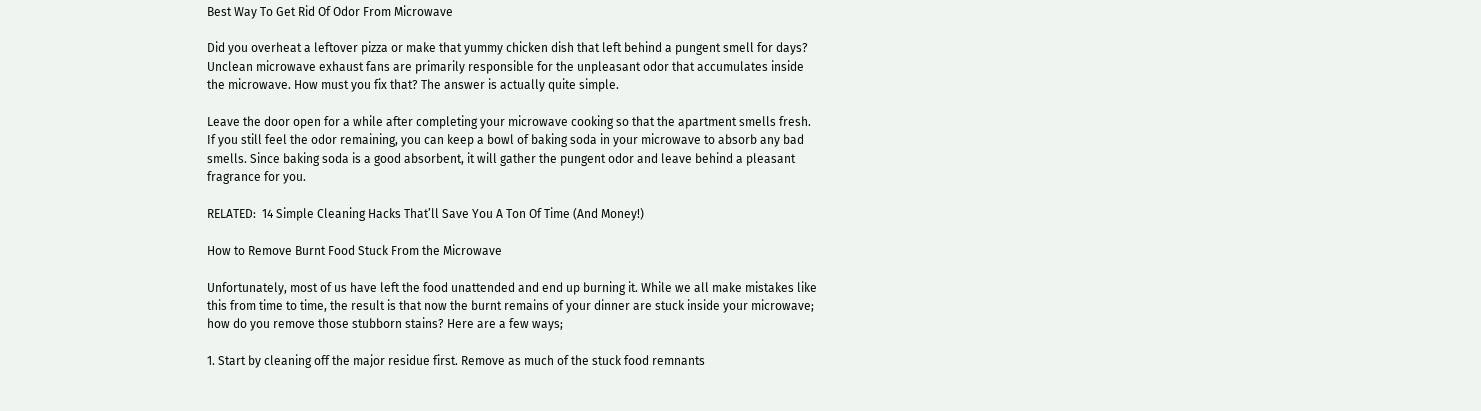Best Way To Get Rid Of Odor From Microwave

Did you overheat a leftover pizza or make that yummy chicken dish that left behind a pungent smell for days? Unclean microwave exhaust fans are primarily responsible for the unpleasant odor that accumulates inside the microwave. How must you fix that? The answer is actually quite simple.

Leave the door open for a while after completing your microwave cooking so that the apartment smells fresh. If you still feel the odor remaining, you can keep a bowl of baking soda in your microwave to absorb any bad smells. Since baking soda is a good absorbent, it will gather the pungent odor and leave behind a pleasant fragrance for you.

RELATED:  14 Simple Cleaning Hacks That’ll Save You A Ton Of Time (And Money!)

How to Remove Burnt Food Stuck From the Microwave

Unfortunately, most of us have left the food unattended and end up burning it. While we all make mistakes like this from time to time, the result is that now the burnt remains of your dinner are stuck inside your microwave; how do you remove those stubborn stains? Here are a few ways;

1. Start by cleaning off the major residue first. Remove as much of the stuck food remnants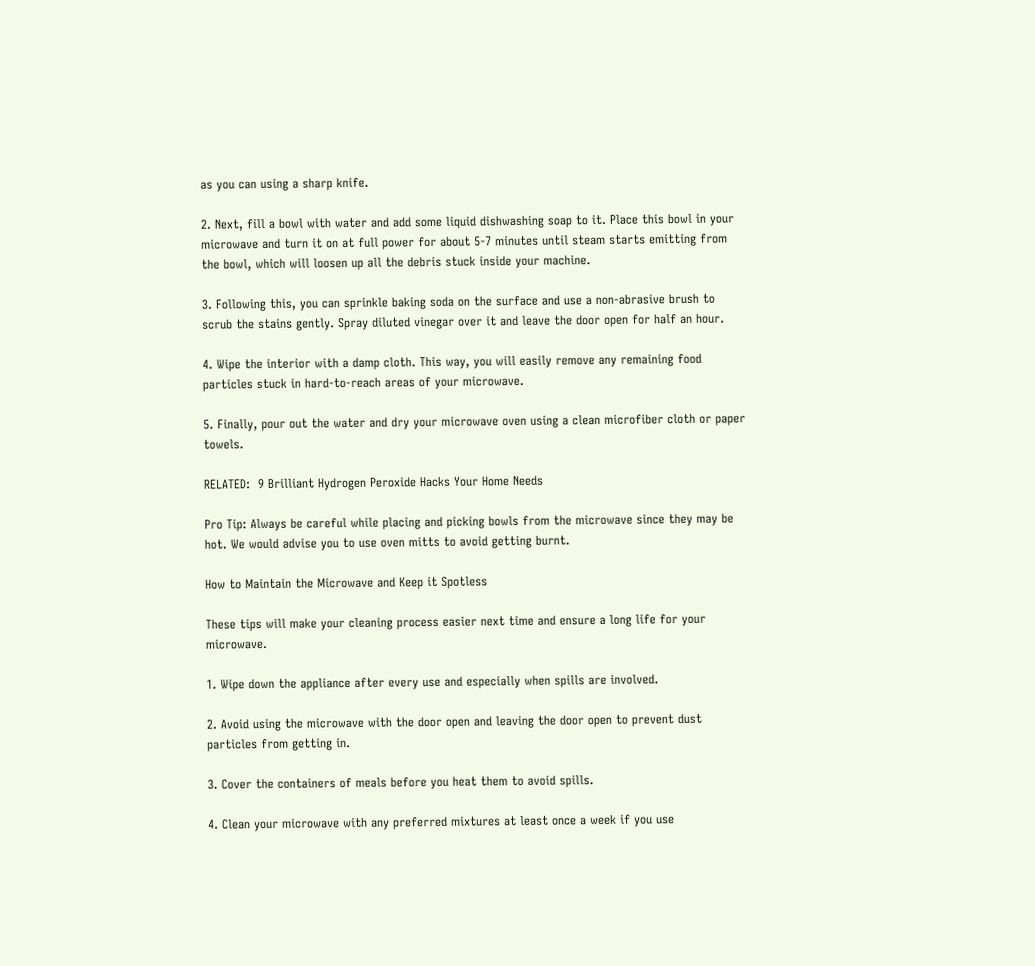as you can using a sharp knife.

2. Next, fill a bowl with water and add some liquid dishwashing soap to it. Place this bowl in your microwave and turn it on at full power for about 5-7 minutes until steam starts emitting from the bowl, which will loosen up all the debris stuck inside your machine.

3. Following this, you can sprinkle baking soda on the surface and use a non-abrasive brush to scrub the stains gently. Spray diluted vinegar over it and leave the door open for half an hour.

4. Wipe the interior with a damp cloth. This way, you will easily remove any remaining food particles stuck in hard-to-reach areas of your microwave.

5. Finally, pour out the water and dry your microwave oven using a clean microfiber cloth or paper towels.

RELATED:  9 Brilliant Hydrogen Peroxide Hacks Your Home Needs

Pro Tip: Always be careful while placing and picking bowls from the microwave since they may be hot. We would advise you to use oven mitts to avoid getting burnt.

How to Maintain the Microwave and Keep it Spotless

These tips will make your cleaning process easier next time and ensure a long life for your microwave.

1. Wipe down the appliance after every use and especially when spills are involved.

2. Avoid using the microwave with the door open and leaving the door open to prevent dust particles from getting in.

3. Cover the containers of meals before you heat them to avoid spills.

4. Clean your microwave with any preferred mixtures at least once a week if you use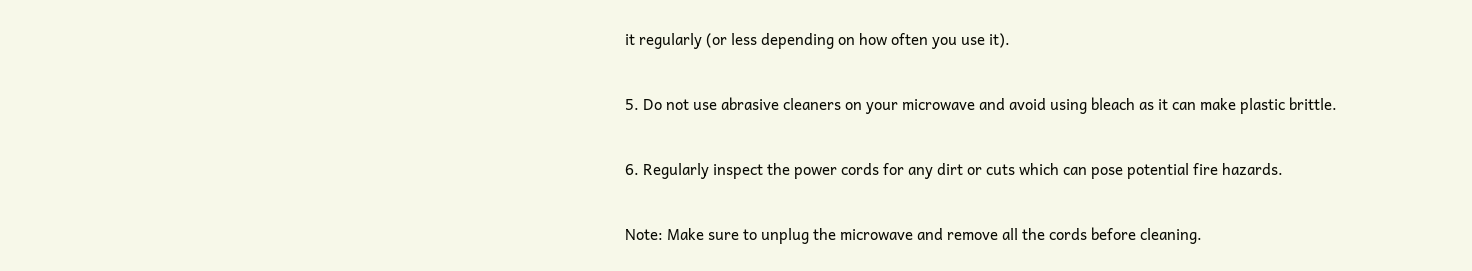it regularly (or less depending on how often you use it).

5. Do not use abrasive cleaners on your microwave and avoid using bleach as it can make plastic brittle.

6. Regularly inspect the power cords for any dirt or cuts which can pose potential fire hazards.

Note: Make sure to unplug the microwave and remove all the cords before cleaning.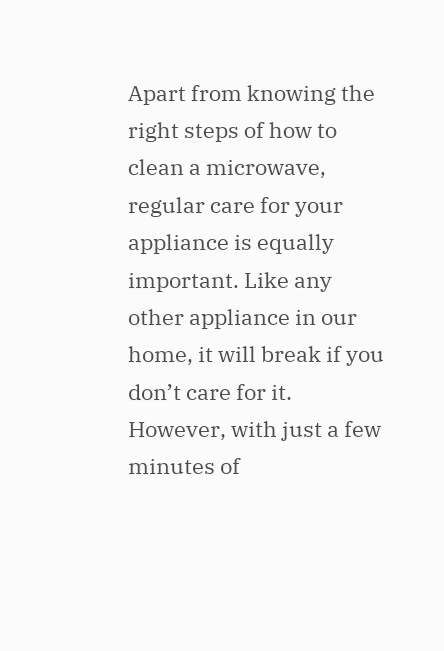Apart from knowing the right steps of how to clean a microwave, regular care for your appliance is equally important. Like any other appliance in our home, it will break if you don’t care for it. However, with just a few minutes of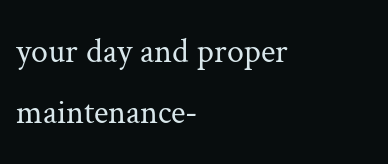your day and proper maintenance-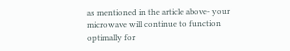as mentioned in the article above- your microwave will continue to function optimally for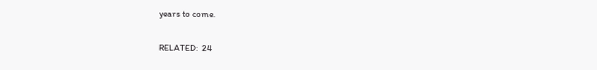years to come.

RELATED:  24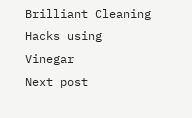Brilliant Cleaning Hacks using Vinegar
Next post